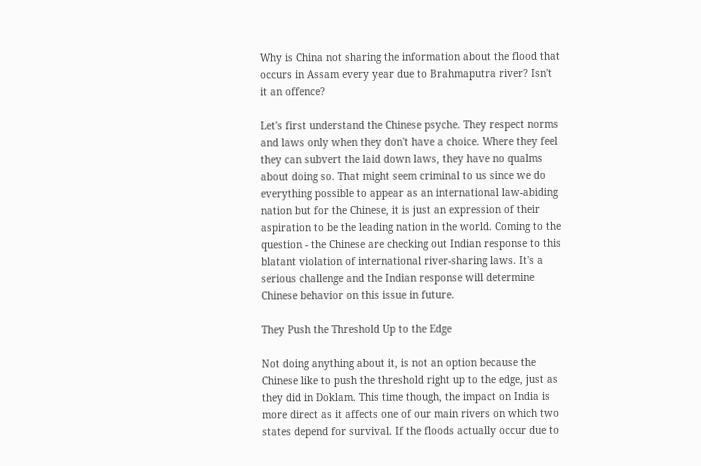Why is China not sharing the information about the flood that occurs in Assam every year due to Brahmaputra river? Isn't it an offence?

Let's first understand the Chinese psyche. They respect norms and laws only when they don't have a choice. Where they feel they can subvert the laid down laws, they have no qualms about doing so. That might seem criminal to us since we do everything possible to appear as an international law-abiding nation but for the Chinese, it is just an expression of their aspiration to be the leading nation in the world. Coming to the question - the Chinese are checking out Indian response to this blatant violation of international river-sharing laws. It's a serious challenge and the Indian response will determine Chinese behavior on this issue in future.

They Push the Threshold Up to the Edge

Not doing anything about it, is not an option because the Chinese like to push the threshold right up to the edge, just as they did in Doklam. This time though, the impact on India is more direct as it affects one of our main rivers on which two states depend for survival. If the floods actually occur due to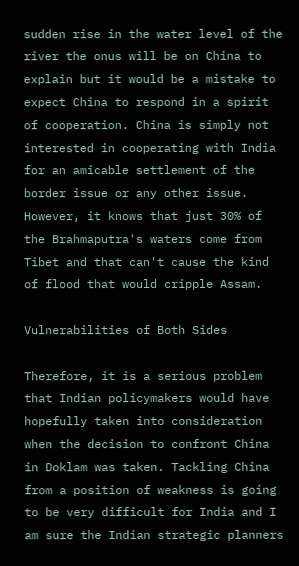sudden rise in the water level of the river the onus will be on China to explain but it would be a mistake to expect China to respond in a spirit of cooperation. China is simply not interested in cooperating with India for an amicable settlement of the border issue or any other issue. However, it knows that just 30% of the Brahmaputra's waters come from Tibet and that can't cause the kind of flood that would cripple Assam.

Vulnerabilities of Both Sides

Therefore, it is a serious problem that Indian policymakers would have hopefully taken into consideration when the decision to confront China in Doklam was taken. Tackling China from a position of weakness is going to be very difficult for India and I am sure the Indian strategic planners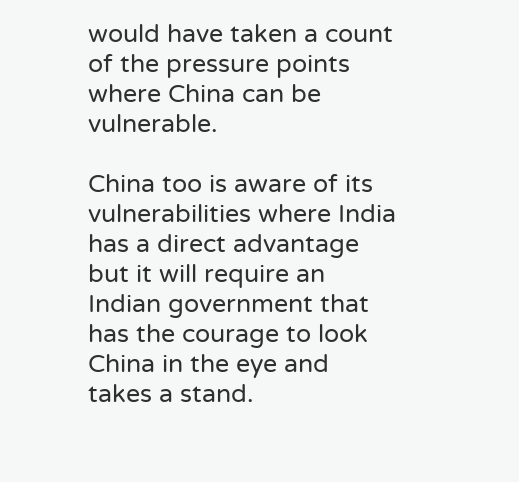would have taken a count of the pressure points where China can be vulnerable.

China too is aware of its vulnerabilities where India has a direct advantage but it will require an Indian government that has the courage to look China in the eye and takes a stand.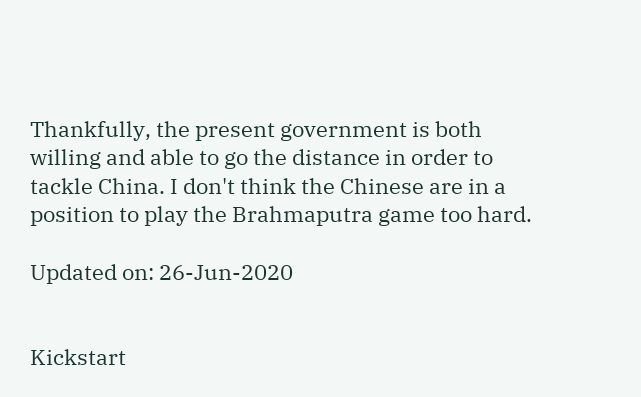Thankfully, the present government is both willing and able to go the distance in order to tackle China. I don't think the Chinese are in a position to play the Brahmaputra game too hard.

Updated on: 26-Jun-2020


Kickstart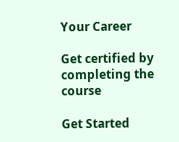Your Career

Get certified by completing the course

Get Started